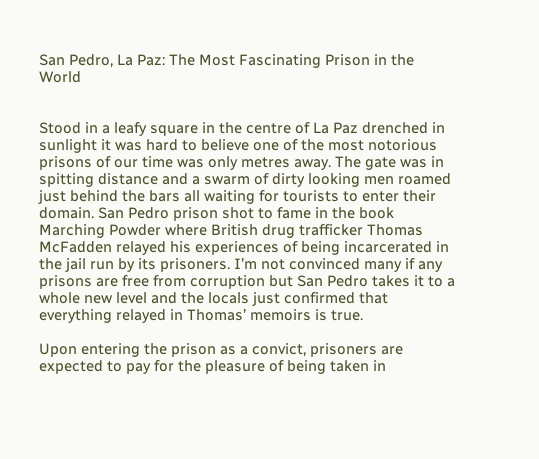San Pedro, La Paz: The Most Fascinating Prison in the World


Stood in a leafy square in the centre of La Paz drenched in sunlight it was hard to believe one of the most notorious prisons of our time was only metres away. The gate was in spitting distance and a swarm of dirty looking men roamed just behind the bars all waiting for tourists to enter their domain. San Pedro prison shot to fame in the book Marching Powder where British drug trafficker Thomas McFadden relayed his experiences of being incarcerated in the jail run by its prisoners. I’m not convinced many if any prisons are free from corruption but San Pedro takes it to a whole new level and the locals just confirmed that everything relayed in Thomas’ memoirs is true.

Upon entering the prison as a convict, prisoners are expected to pay for the pleasure of being taken in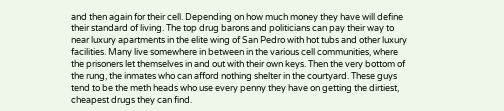and then again for their cell. Depending on how much money they have will define their standard of living. The top drug barons and politicians can pay their way to near luxury apartments in the elite wing of San Pedro with hot tubs and other luxury facilities. Many live somewhere in between in the various cell communities, where the prisoners let themselves in and out with their own keys. Then the very bottom of the rung, the inmates who can afford nothing shelter in the courtyard. These guys tend to be the meth heads who use every penny they have on getting the dirtiest, cheapest drugs they can find.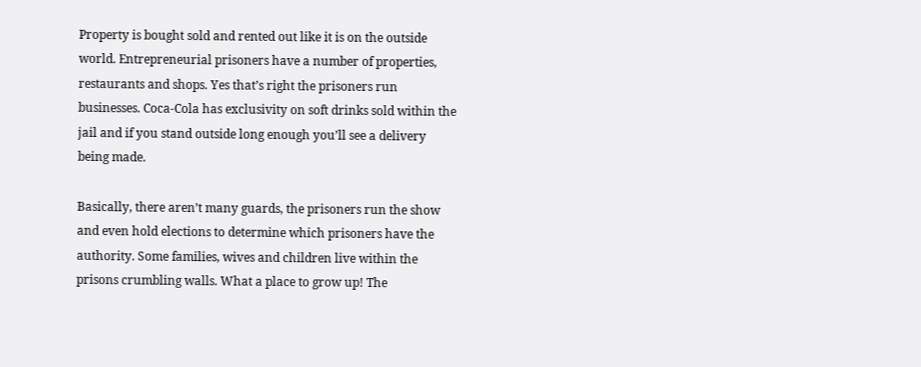Property is bought sold and rented out like it is on the outside world. Entrepreneurial prisoners have a number of properties, restaurants and shops. Yes that’s right the prisoners run businesses. Coca-Cola has exclusivity on soft drinks sold within the jail and if you stand outside long enough you’ll see a delivery being made.

Basically, there aren’t many guards, the prisoners run the show and even hold elections to determine which prisoners have the authority. Some families, wives and children live within the prisons crumbling walls. What a place to grow up! The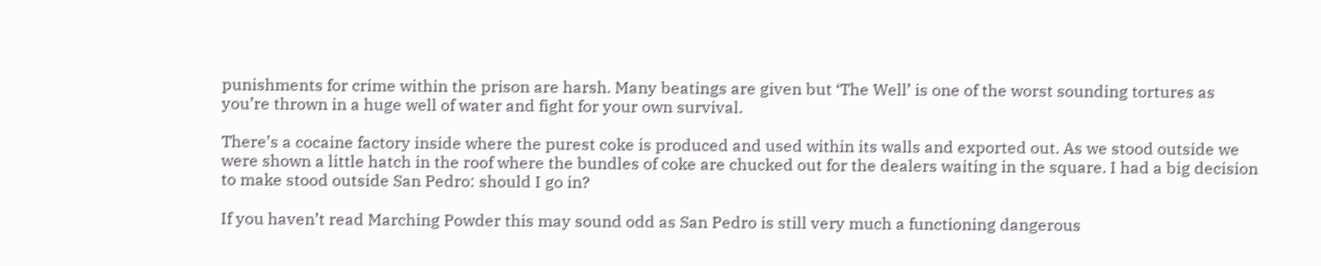punishments for crime within the prison are harsh. Many beatings are given but ‘The Well’ is one of the worst sounding tortures as you’re thrown in a huge well of water and fight for your own survival.

There’s a cocaine factory inside where the purest coke is produced and used within its walls and exported out. As we stood outside we were shown a little hatch in the roof where the bundles of coke are chucked out for the dealers waiting in the square. I had a big decision to make stood outside San Pedro: should I go in?

If you haven’t read Marching Powder this may sound odd as San Pedro is still very much a functioning dangerous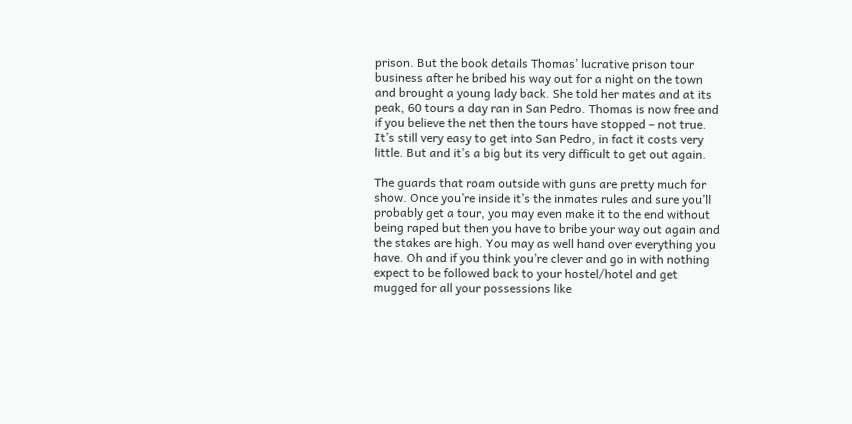prison. But the book details Thomas’ lucrative prison tour business after he bribed his way out for a night on the town and brought a young lady back. She told her mates and at its peak, 60 tours a day ran in San Pedro. Thomas is now free and if you believe the net then the tours have stopped – not true. It’s still very easy to get into San Pedro, in fact it costs very little. But and it’s a big but its very difficult to get out again.

The guards that roam outside with guns are pretty much for show. Once you’re inside it’s the inmates rules and sure you’ll probably get a tour, you may even make it to the end without being raped but then you have to bribe your way out again and the stakes are high. You may as well hand over everything you have. Oh and if you think you’re clever and go in with nothing expect to be followed back to your hostel/hotel and get mugged for all your possessions like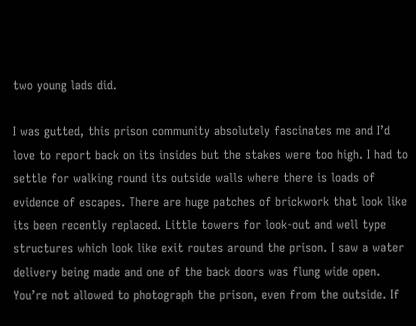two young lads did.

I was gutted, this prison community absolutely fascinates me and I’d love to report back on its insides but the stakes were too high. I had to settle for walking round its outside walls where there is loads of evidence of escapes. There are huge patches of brickwork that look like its been recently replaced. Little towers for look-out and well type structures which look like exit routes around the prison. I saw a water delivery being made and one of the back doors was flung wide open. You’re not allowed to photograph the prison, even from the outside. If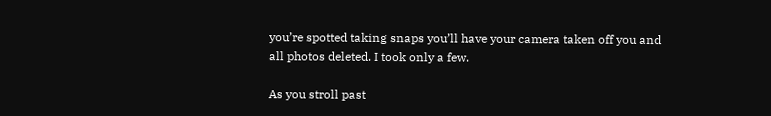you’re spotted taking snaps you’ll have your camera taken off you and all photos deleted. I took only a few.

As you stroll past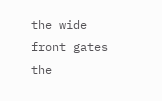the wide front gates the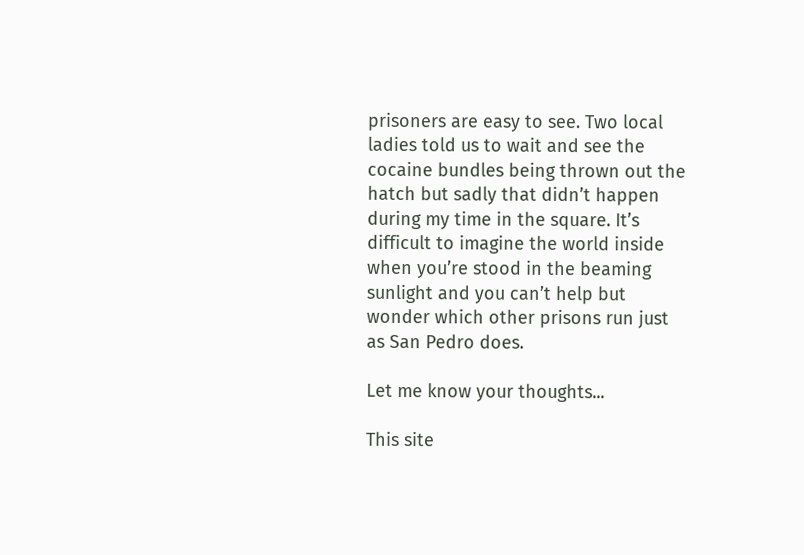prisoners are easy to see. Two local ladies told us to wait and see the cocaine bundles being thrown out the hatch but sadly that didn’t happen during my time in the square. It’s difficult to imagine the world inside when you’re stood in the beaming sunlight and you can’t help but wonder which other prisons run just as San Pedro does.

Let me know your thoughts...

This site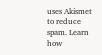uses Akismet to reduce spam. Learn how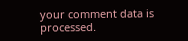your comment data is processed.